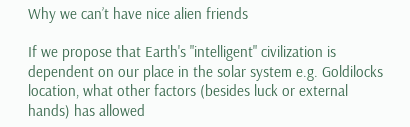Why we can’t have nice alien friends

If we propose that Earth's "intelligent" civilization is dependent on our place in the solar system e.g. Goldilocks location, what other factors (besides luck or external hands) has allowed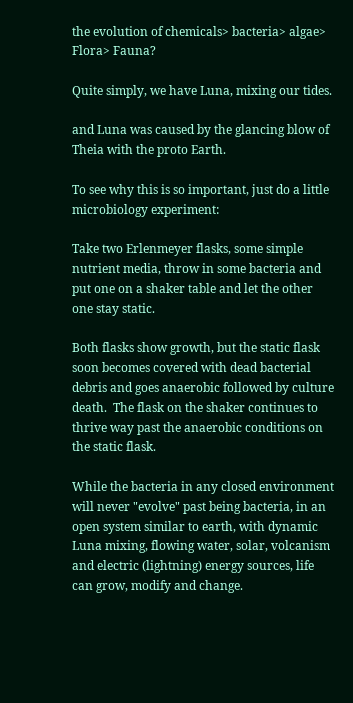the evolution of chemicals> bacteria> algae> Flora> Fauna?

Quite simply, we have Luna, mixing our tides.

and Luna was caused by the glancing blow of Theia with the proto Earth.

To see why this is so important, just do a little microbiology experiment:

Take two Erlenmeyer flasks, some simple nutrient media, throw in some bacteria and put one on a shaker table and let the other one stay static.

Both flasks show growth, but the static flask soon becomes covered with dead bacterial debris and goes anaerobic followed by culture death.  The flask on the shaker continues to thrive way past the anaerobic conditions on the static flask.

While the bacteria in any closed environment will never "evolve" past being bacteria, in an open system similar to earth, with dynamic Luna mixing, flowing water, solar, volcanism and electric (lightning) energy sources, life can grow, modify and change.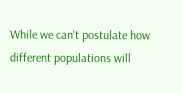While we can't postulate how different populations will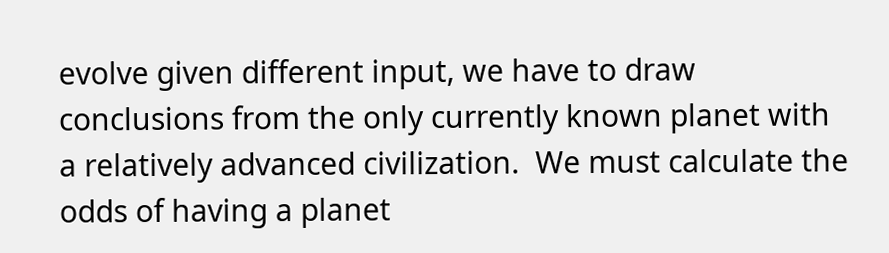evolve given different input, we have to draw conclusions from the only currently known planet with a relatively advanced civilization.  We must calculate the odds of having a planet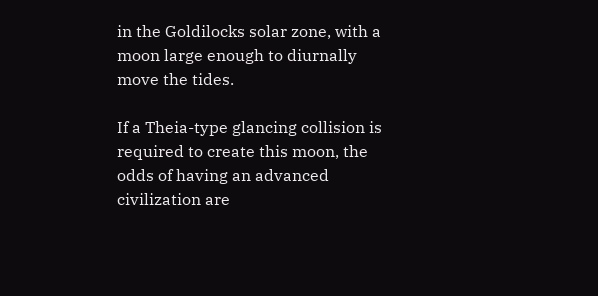in the Goldilocks solar zone, with a moon large enough to diurnally move the tides.

If a Theia-type glancing collision is required to create this moon, the odds of having an advanced civilization are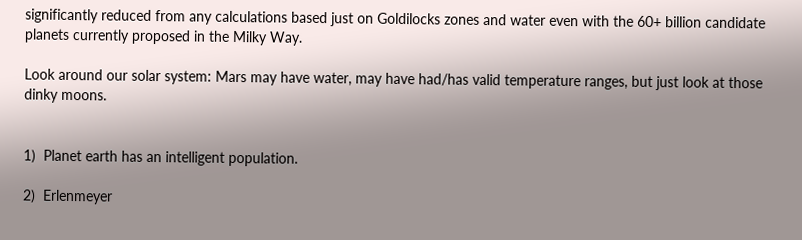significantly reduced from any calculations based just on Goldilocks zones and water even with the 60+ billion candidate planets currently proposed in the Milky Way.

Look around our solar system: Mars may have water, may have had/has valid temperature ranges, but just look at those dinky moons.


1)  Planet earth has an intelligent population.

2)  Erlenmeyer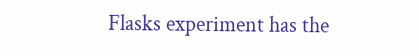Flasks experiment has the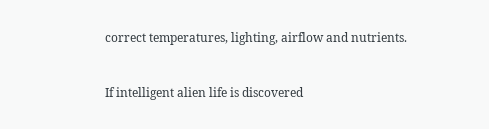correct temperatures, lighting, airflow and nutrients.


If intelligent alien life is discovered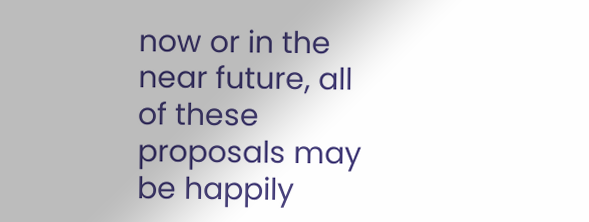now or in the near future, all of these proposals may be happily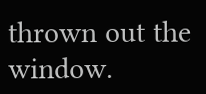thrown out the window.